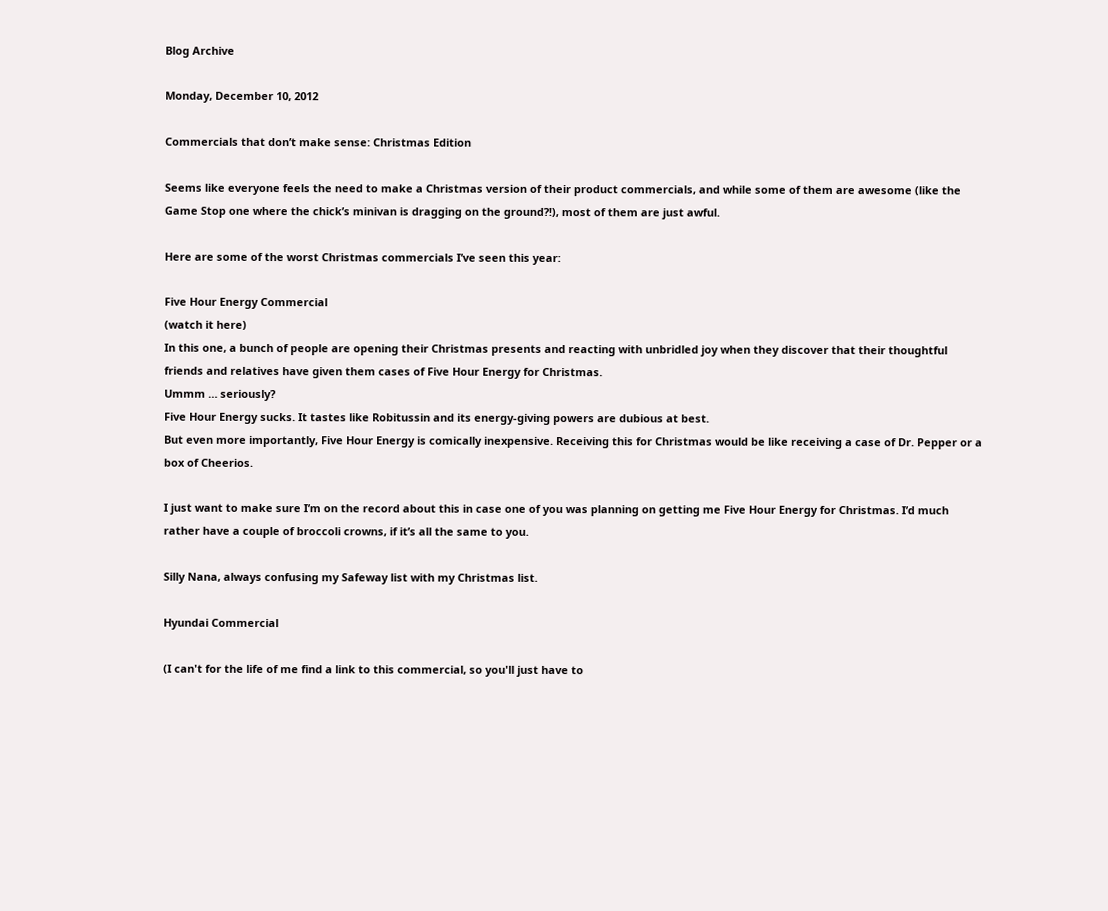Blog Archive

Monday, December 10, 2012

Commercials that don’t make sense: Christmas Edition

Seems like everyone feels the need to make a Christmas version of their product commercials, and while some of them are awesome (like the Game Stop one where the chick’s minivan is dragging on the ground?!), most of them are just awful.

Here are some of the worst Christmas commercials I’ve seen this year:

Five Hour Energy Commercial
(watch it here)
In this one, a bunch of people are opening their Christmas presents and reacting with unbridled joy when they discover that their thoughtful friends and relatives have given them cases of Five Hour Energy for Christmas.
Ummm … seriously?
Five Hour Energy sucks. It tastes like Robitussin and its energy-giving powers are dubious at best.
But even more importantly, Five Hour Energy is comically inexpensive. Receiving this for Christmas would be like receiving a case of Dr. Pepper or a box of Cheerios.

I just want to make sure I’m on the record about this in case one of you was planning on getting me Five Hour Energy for Christmas. I’d much rather have a couple of broccoli crowns, if it’s all the same to you.

Silly Nana, always confusing my Safeway list with my Christmas list.

Hyundai Commercial

(I can't for the life of me find a link to this commercial, so you'll just have to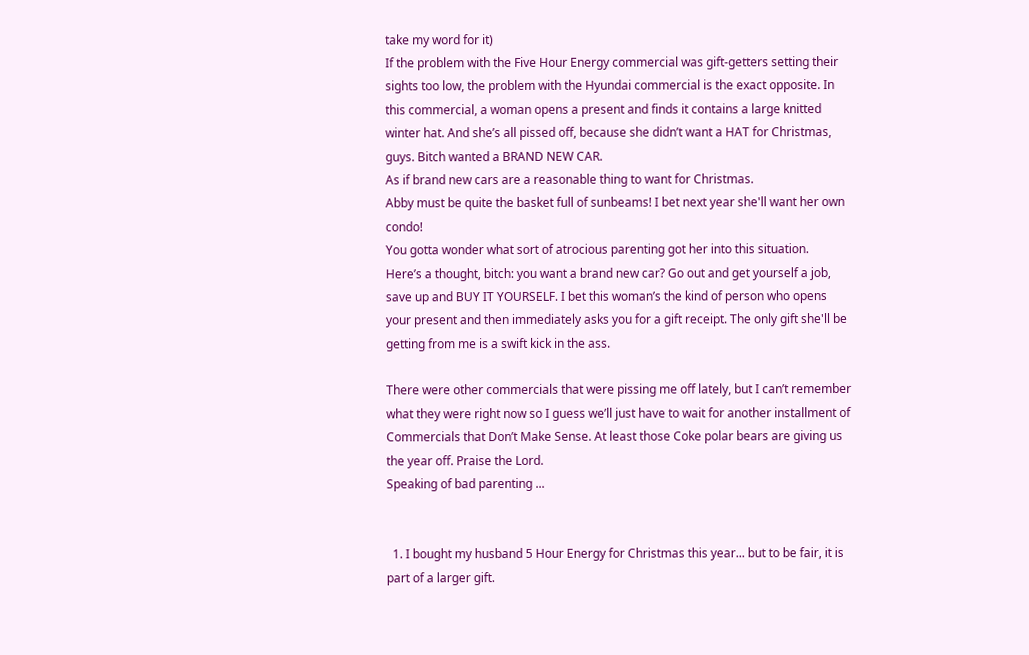take my word for it)
If the problem with the Five Hour Energy commercial was gift-getters setting their sights too low, the problem with the Hyundai commercial is the exact opposite. In this commercial, a woman opens a present and finds it contains a large knitted winter hat. And she’s all pissed off, because she didn’t want a HAT for Christmas, guys. Bitch wanted a BRAND NEW CAR.
As if brand new cars are a reasonable thing to want for Christmas.
Abby must be quite the basket full of sunbeams! I bet next year she'll want her own condo!
You gotta wonder what sort of atrocious parenting got her into this situation.
Here’s a thought, bitch: you want a brand new car? Go out and get yourself a job, save up and BUY IT YOURSELF. I bet this woman’s the kind of person who opens your present and then immediately asks you for a gift receipt. The only gift she'll be getting from me is a swift kick in the ass.

There were other commercials that were pissing me off lately, but I can’t remember what they were right now so I guess we’ll just have to wait for another installment of Commercials that Don’t Make Sense. At least those Coke polar bears are giving us the year off. Praise the Lord.
Speaking of bad parenting ...


  1. I bought my husband 5 Hour Energy for Christmas this year... but to be fair, it is part of a larger gift.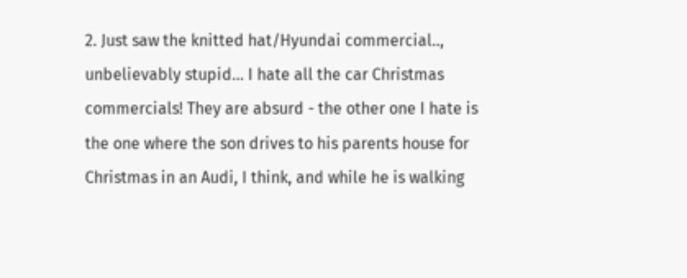2. Just saw the knitted hat/Hyundai commercial.., unbelievably stupid... I hate all the car Christmas commercials! They are absurd - the other one I hate is the one where the son drives to his parents house for Christmas in an Audi, I think, and while he is walking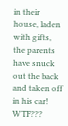in their house, laden with gifts, the parents have snuck out the back and taken off in his car! WTF???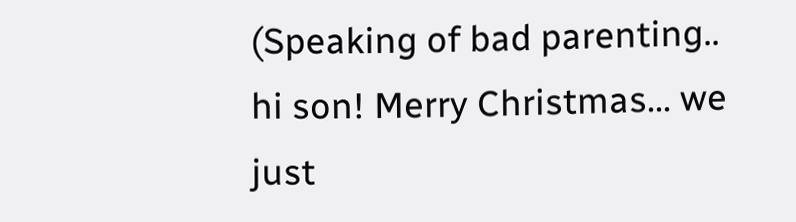(Speaking of bad parenting.. hi son! Merry Christmas... we just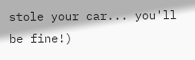stole your car... you'll be fine!)